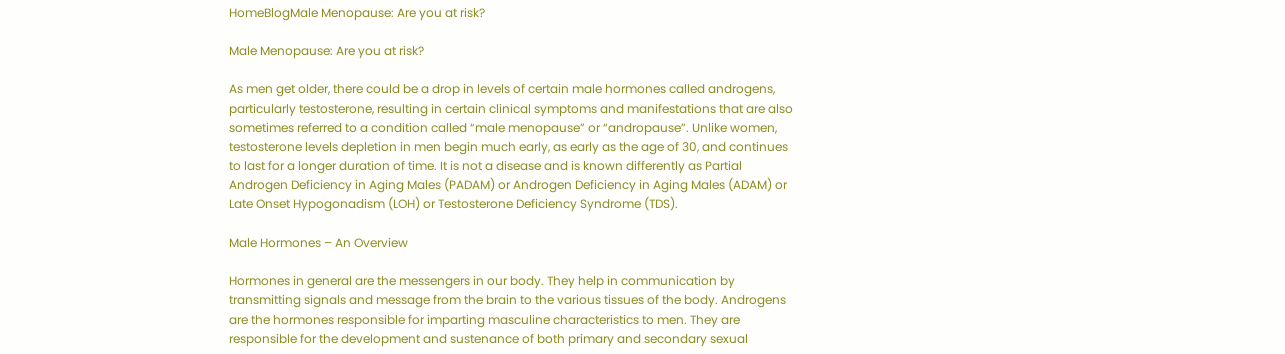HomeBlogMale Menopause: Are you at risk?

Male Menopause: Are you at risk?

As men get older, there could be a drop in levels of certain male hormones called androgens, particularly testosterone, resulting in certain clinical symptoms and manifestations that are also sometimes referred to a condition called “male menopause” or “andropause”. Unlike women, testosterone levels depletion in men begin much early, as early as the age of 30, and continues to last for a longer duration of time. It is not a disease and is known differently as Partial Androgen Deficiency in Aging Males (PADAM) or Androgen Deficiency in Aging Males (ADAM) or Late Onset Hypogonadism (LOH) or Testosterone Deficiency Syndrome (TDS).

Male Hormones – An Overview

Hormones in general are the messengers in our body. They help in communication by transmitting signals and message from the brain to the various tissues of the body. Androgens are the hormones responsible for imparting masculine characteristics to men. They are responsible for the development and sustenance of both primary and secondary sexual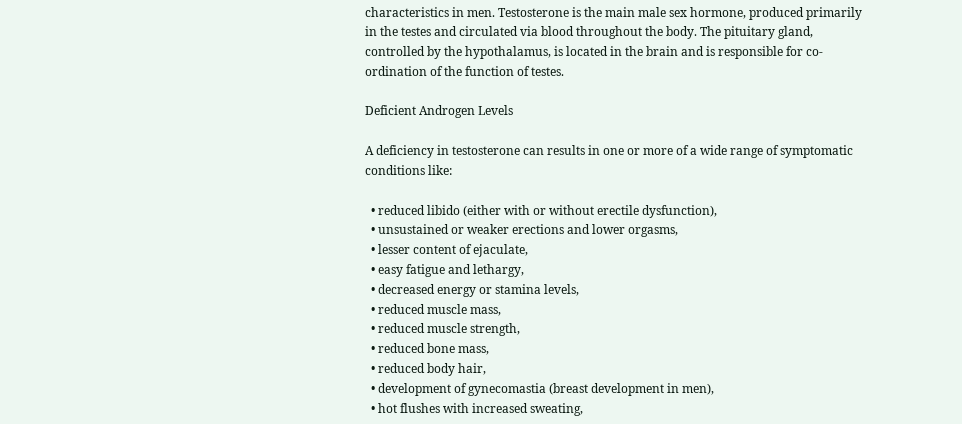characteristics in men. Testosterone is the main male sex hormone, produced primarily in the testes and circulated via blood throughout the body. The pituitary gland, controlled by the hypothalamus, is located in the brain and is responsible for co-ordination of the function of testes.

Deficient Androgen Levels

A deficiency in testosterone can results in one or more of a wide range of symptomatic conditions like:

  • reduced libido (either with or without erectile dysfunction),
  • unsustained or weaker erections and lower orgasms,
  • lesser content of ejaculate,
  • easy fatigue and lethargy,
  • decreased energy or stamina levels,
  • reduced muscle mass,
  • reduced muscle strength,
  • reduced bone mass,
  • reduced body hair,
  • development of gynecomastia (breast development in men),
  • hot flushes with increased sweating,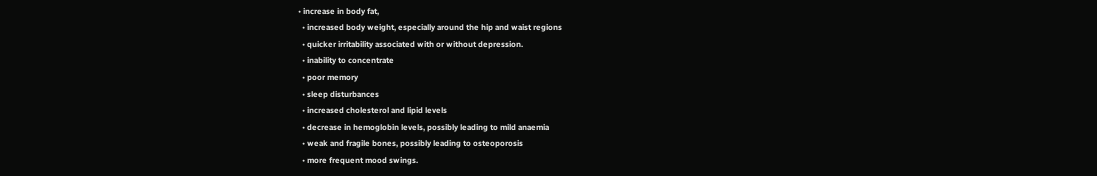• increase in body fat,
  • increased body weight, especially around the hip and waist regions
  • quicker irritability associated with or without depression.
  • inability to concentrate
  • poor memory
  • sleep disturbances
  • increased cholesterol and lipid levels
  • decrease in hemoglobin levels, possibly leading to mild anaemia
  • weak and fragile bones, possibly leading to osteoporosis
  • more frequent mood swings.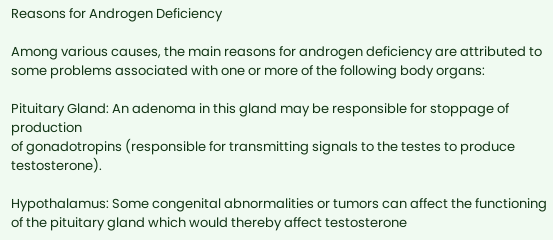Reasons for Androgen Deficiency

Among various causes, the main reasons for androgen deficiency are attributed to some problems associated with one or more of the following body organs:

Pituitary Gland: An adenoma in this gland may be responsible for stoppage of production
of gonadotropins (responsible for transmitting signals to the testes to produce testosterone).

Hypothalamus: Some congenital abnormalities or tumors can affect the functioning of the pituitary gland which would thereby affect testosterone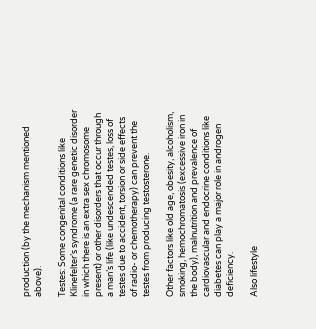production (by the mechanism mentioned above).

Testes: Some congenital conditions like Klinefelter’s syndrome (a rare genetic disorder in which there is an extra sex chromosome present) or other disorders that occur through a man’s life (like undescended testes, loss of testes due to accident, torsion or side effects of radio- or chemotherapy) can prevent the testes from producing testosterone.

Other factors like old age, obesity, alcoholism, smoking, hemochromatosis (excessive iron in the body), malnutrition and prevalence of cardiovascular and endocrine conditions like diabetes can play a major role in androgen deficiency.

Also lifestyle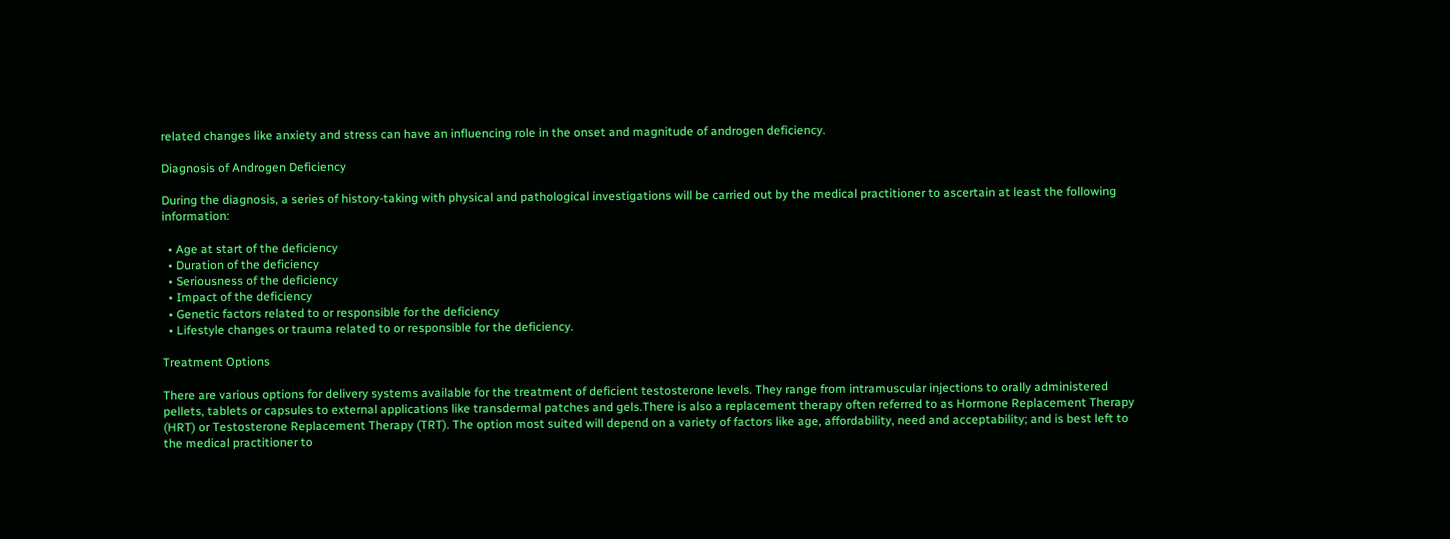related changes like anxiety and stress can have an influencing role in the onset and magnitude of androgen deficiency.

Diagnosis of Androgen Deficiency

During the diagnosis, a series of history-taking with physical and pathological investigations will be carried out by the medical practitioner to ascertain at least the following information:

  • Age at start of the deficiency
  • Duration of the deficiency
  • Seriousness of the deficiency
  • Impact of the deficiency
  • Genetic factors related to or responsible for the deficiency
  • Lifestyle changes or trauma related to or responsible for the deficiency.

Treatment Options

There are various options for delivery systems available for the treatment of deficient testosterone levels. They range from intramuscular injections to orally administered pellets, tablets or capsules to external applications like transdermal patches and gels.There is also a replacement therapy often referred to as Hormone Replacement Therapy (HRT) or Testosterone Replacement Therapy (TRT). The option most suited will depend on a variety of factors like age, affordability, need and acceptability; and is best left to the medical practitioner to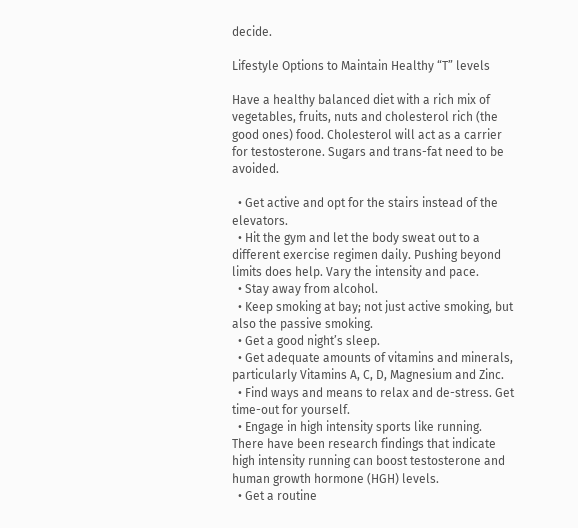decide.

Lifestyle Options to Maintain Healthy “T” levels

Have a healthy balanced diet with a rich mix of vegetables, fruits, nuts and cholesterol rich (the good ones) food. Cholesterol will act as a carrier for testosterone. Sugars and trans-fat need to be avoided.

  • Get active and opt for the stairs instead of the elevators.
  • Hit the gym and let the body sweat out to a different exercise regimen daily. Pushing beyond limits does help. Vary the intensity and pace.
  • Stay away from alcohol.
  • Keep smoking at bay; not just active smoking, but also the passive smoking.
  • Get a good night’s sleep.
  • Get adequate amounts of vitamins and minerals, particularly Vitamins A, C, D, Magnesium and Zinc.
  • Find ways and means to relax and de-stress. Get time-out for yourself.
  • Engage in high intensity sports like running. There have been research findings that indicate high intensity running can boost testosterone and human growth hormone (HGH) levels.
  • Get a routine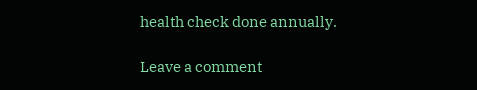health check done annually.

Leave a comment